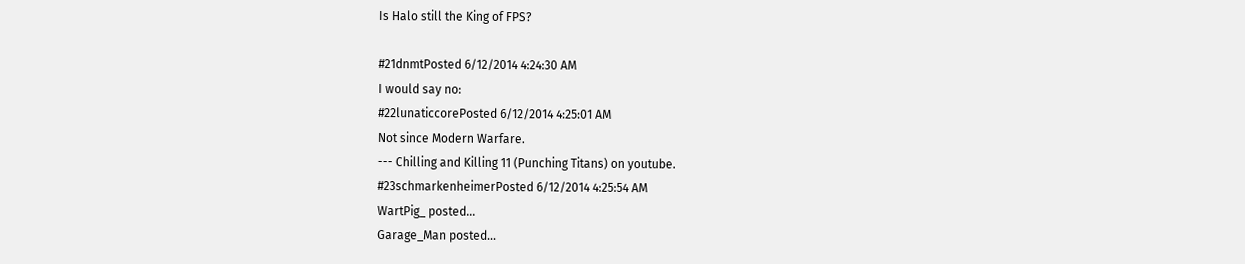Is Halo still the King of FPS?

#21dnmtPosted 6/12/2014 4:24:30 AM
I would say no:
#22lunaticcorePosted 6/12/2014 4:25:01 AM
Not since Modern Warfare.
--- Chilling and Killing 11 (Punching Titans) on youtube.
#23schmarkenheimerPosted 6/12/2014 4:25:54 AM
WartPig_ posted...
Garage_Man posted...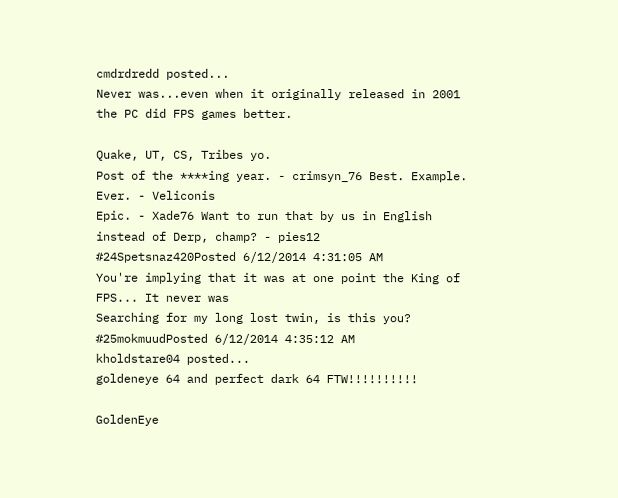cmdrdredd posted...
Never was...even when it originally released in 2001 the PC did FPS games better.

Quake, UT, CS, Tribes yo.
Post of the ****ing year. - crimsyn_76 Best. Example. Ever. - Veliconis
Epic. - Xade76 Want to run that by us in English instead of Derp, champ? - pies12
#24Spetsnaz420Posted 6/12/2014 4:31:05 AM
You're implying that it was at one point the King of FPS... It never was
Searching for my long lost twin, is this you?
#25mokmuudPosted 6/12/2014 4:35:12 AM
kholdstare04 posted...
goldeneye 64 and perfect dark 64 FTW!!!!!!!!!!

GoldenEye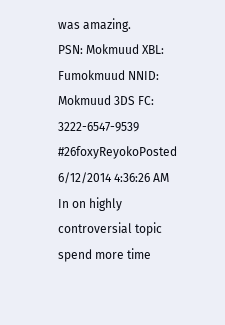was amazing.
PSN: Mokmuud XBL: Fumokmuud NNID: Mokmuud 3DS FC: 3222-6547-9539
#26foxyReyokoPosted 6/12/2014 4:36:26 AM
In on highly controversial topic
spend more time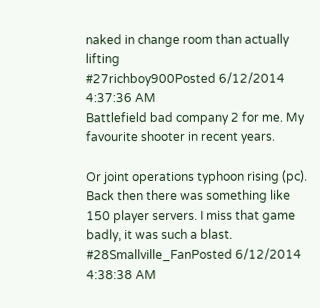naked in change room than actually lifting
#27richboy900Posted 6/12/2014 4:37:36 AM
Battlefield bad company 2 for me. My favourite shooter in recent years.

Or joint operations typhoon rising (pc). Back then there was something like 150 player servers. I miss that game badly, it was such a blast.
#28Smallville_FanPosted 6/12/2014 4:38:38 AM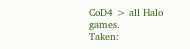CoD4 > all Halo games.
Taken: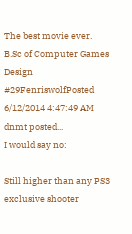The best movie ever.
B.Sc of Computer Games Design
#29FenriswolfPosted 6/12/2014 4:47:49 AM
dnmt posted...
I would say no:

Still higher than any PS3 exclusive shooter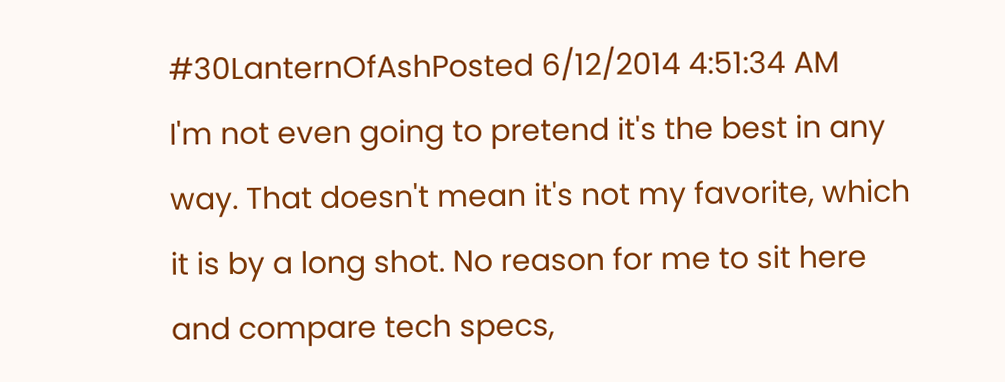#30LanternOfAshPosted 6/12/2014 4:51:34 AM
I'm not even going to pretend it's the best in any way. That doesn't mean it's not my favorite, which it is by a long shot. No reason for me to sit here and compare tech specs,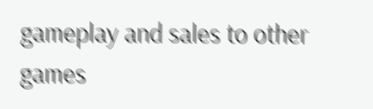gameplay and sales to other games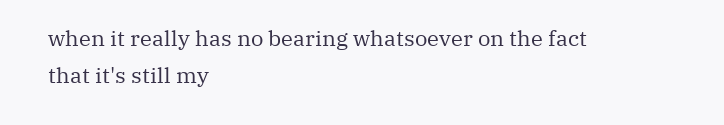when it really has no bearing whatsoever on the fact that it's still my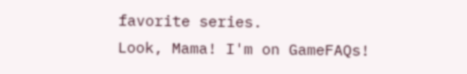favorite series.
Look, Mama! I'm on GameFAQs!